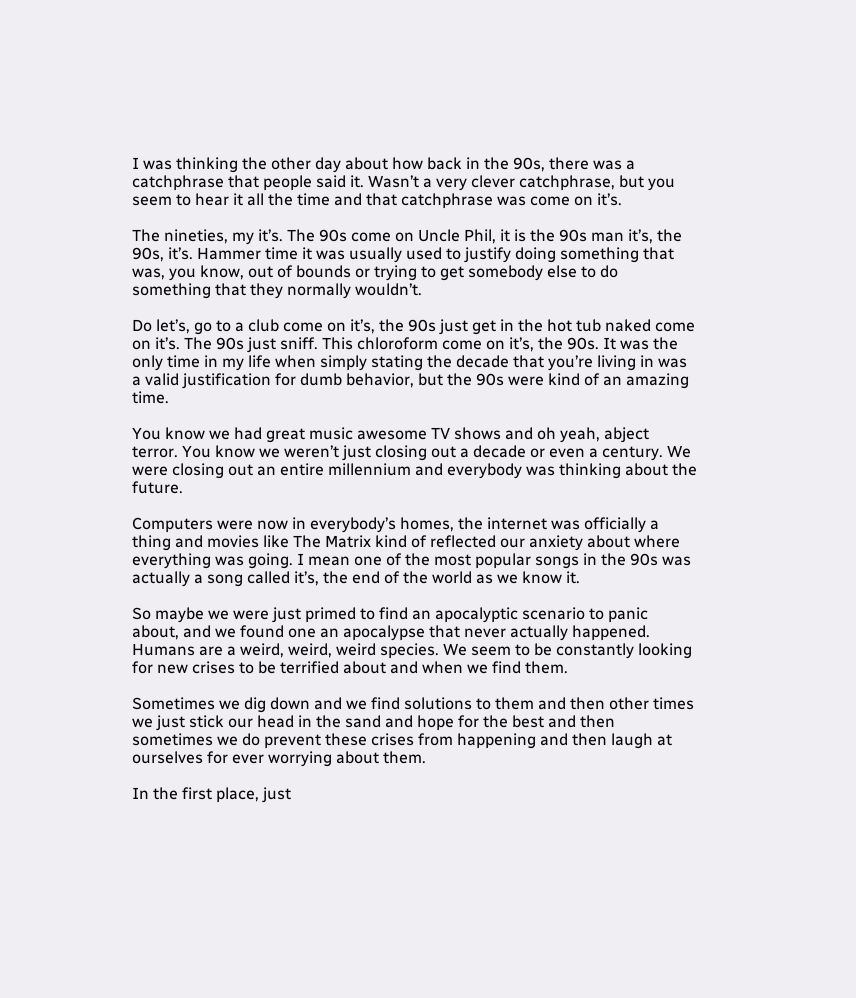I was thinking the other day about how back in the 90s, there was a catchphrase that people said it. Wasn’t a very clever catchphrase, but you seem to hear it all the time and that catchphrase was come on it’s.

The nineties, my it’s. The 90s come on Uncle Phil, it is the 90s man it’s, the 90s, it’s. Hammer time it was usually used to justify doing something that was, you know, out of bounds or trying to get somebody else to do something that they normally wouldn’t.

Do let’s, go to a club come on it’s, the 90s just get in the hot tub naked come on it’s. The 90s just sniff. This chloroform come on it’s, the 90s. It was the only time in my life when simply stating the decade that you’re living in was a valid justification for dumb behavior, but the 90s were kind of an amazing time.

You know we had great music awesome TV shows and oh yeah, abject terror. You know we weren’t just closing out a decade or even a century. We were closing out an entire millennium and everybody was thinking about the future.

Computers were now in everybody’s homes, the internet was officially a thing and movies like The Matrix kind of reflected our anxiety about where everything was going. I mean one of the most popular songs in the 90s was actually a song called it’s, the end of the world as we know it.

So maybe we were just primed to find an apocalyptic scenario to panic about, and we found one an apocalypse that never actually happened. Humans are a weird, weird, weird species. We seem to be constantly looking for new crises to be terrified about and when we find them.

Sometimes we dig down and we find solutions to them and then other times we just stick our head in the sand and hope for the best and then sometimes we do prevent these crises from happening and then laugh at ourselves for ever worrying about them.

In the first place, just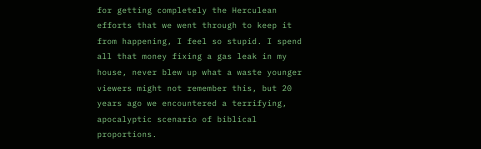for getting completely the Herculean efforts that we went through to keep it from happening, I feel so stupid. I spend all that money fixing a gas leak in my house, never blew up what a waste younger viewers might not remember this, but 20 years ago we encountered a terrifying, apocalyptic scenario of biblical proportions.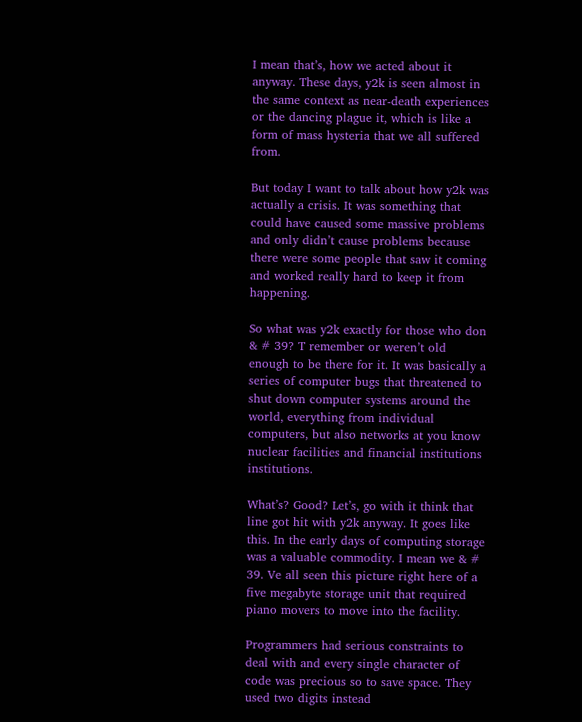I mean that’s, how we acted about it anyway. These days, y2k is seen almost in the same context as near-death experiences or the dancing plague it, which is like a form of mass hysteria that we all suffered from.

But today I want to talk about how y2k was actually a crisis. It was something that could have caused some massive problems and only didn’t cause problems because there were some people that saw it coming and worked really hard to keep it from happening.

So what was y2k exactly for those who don & # 39? T remember or weren’t old enough to be there for it. It was basically a series of computer bugs that threatened to shut down computer systems around the world, everything from individual computers, but also networks at you know nuclear facilities and financial institutions institutions.

What’s? Good? Let’s, go with it think that line got hit with y2k anyway. It goes like this. In the early days of computing storage was a valuable commodity. I mean we & # 39. Ve all seen this picture right here of a five megabyte storage unit that required piano movers to move into the facility.

Programmers had serious constraints to deal with and every single character of code was precious so to save space. They used two digits instead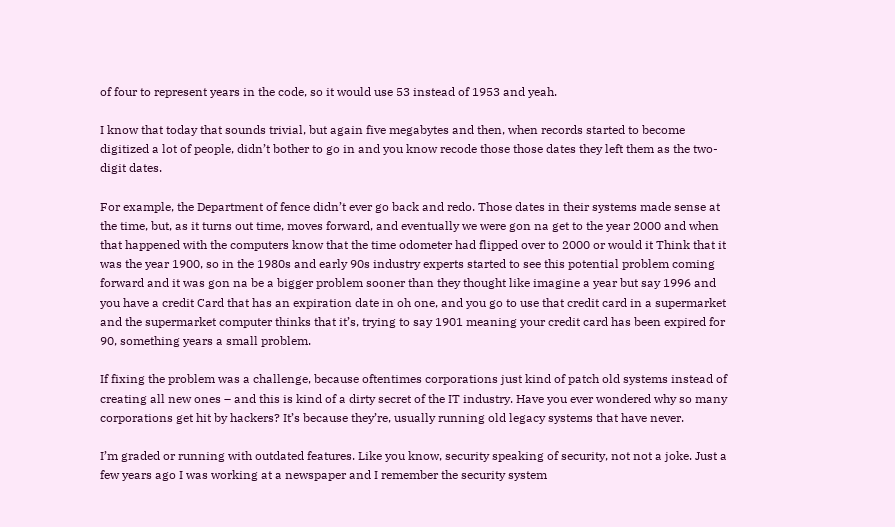of four to represent years in the code, so it would use 53 instead of 1953 and yeah.

I know that today that sounds trivial, but again five megabytes and then, when records started to become digitized a lot of people, didn’t bother to go in and you know recode those those dates they left them as the two-digit dates.

For example, the Department of fence didn’t ever go back and redo. Those dates in their systems made sense at the time, but, as it turns out time, moves forward, and eventually we were gon na get to the year 2000 and when that happened with the computers know that the time odometer had flipped over to 2000 or would it Think that it was the year 1900, so in the 1980s and early 90s industry experts started to see this potential problem coming forward and it was gon na be a bigger problem sooner than they thought like imagine a year but say 1996 and you have a credit Card that has an expiration date in oh one, and you go to use that credit card in a supermarket and the supermarket computer thinks that it’s, trying to say 1901 meaning your credit card has been expired for 90, something years a small problem.

If fixing the problem was a challenge, because oftentimes corporations just kind of patch old systems instead of creating all new ones – and this is kind of a dirty secret of the IT industry. Have you ever wondered why so many corporations get hit by hackers? It’s because they’re, usually running old legacy systems that have never.

I’m graded or running with outdated features. Like you know, security speaking of security, not not a joke. Just a few years ago I was working at a newspaper and I remember the security system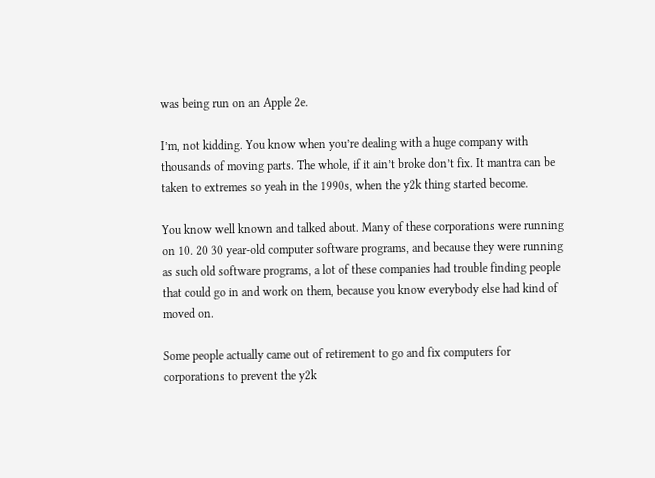was being run on an Apple 2e.

I’m, not kidding. You know when you’re dealing with a huge company with thousands of moving parts. The whole, if it ain’t broke don’t fix. It mantra can be taken to extremes so yeah in the 1990s, when the y2k thing started become.

You know well known and talked about. Many of these corporations were running on 10. 20 30 year-old computer software programs, and because they were running as such old software programs, a lot of these companies had trouble finding people that could go in and work on them, because you know everybody else had kind of moved on.

Some people actually came out of retirement to go and fix computers for corporations to prevent the y2k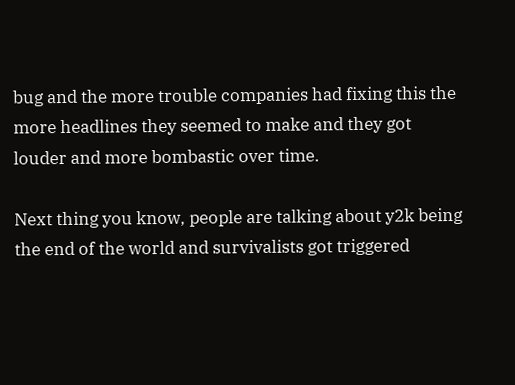bug and the more trouble companies had fixing this the more headlines they seemed to make and they got louder and more bombastic over time.

Next thing you know, people are talking about y2k being the end of the world and survivalists got triggered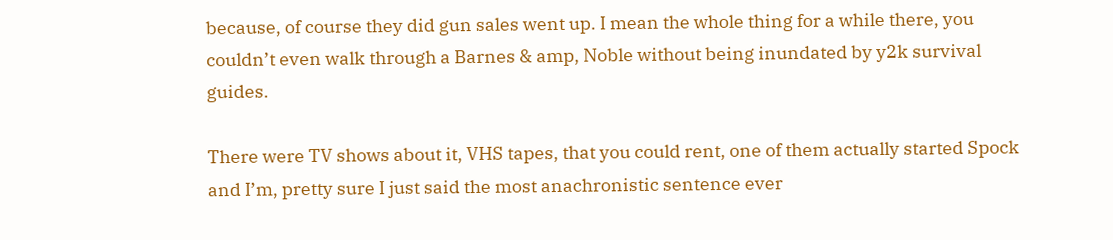because, of course they did gun sales went up. I mean the whole thing for a while there, you couldn’t even walk through a Barnes & amp, Noble without being inundated by y2k survival guides.

There were TV shows about it, VHS tapes, that you could rent, one of them actually started Spock and I’m, pretty sure I just said the most anachronistic sentence ever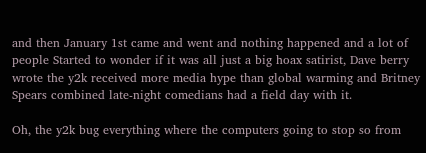and then January 1st came and went and nothing happened and a lot of people Started to wonder if it was all just a big hoax satirist, Dave berry wrote the y2k received more media hype than global warming and Britney Spears combined late-night comedians had a field day with it.

Oh, the y2k bug everything where the computers going to stop so from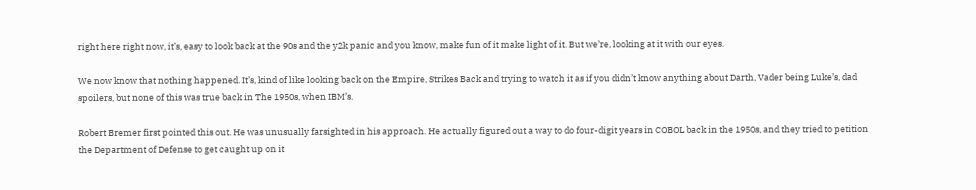right here right now, it’s, easy to look back at the 90s and the y2k panic and you know, make fun of it make light of it. But we’re, looking at it with our eyes.

We now know that nothing happened. It’s, kind of like looking back on the Empire, Strikes Back and trying to watch it as if you didn’t know anything about Darth, Vader being Luke’s, dad spoilers, but none of this was true back in The 1950s, when IBM’s.

Robert Bremer first pointed this out. He was unusually farsighted in his approach. He actually figured out a way to do four-digit years in COBOL back in the 1950s, and they tried to petition the Department of Defense to get caught up on it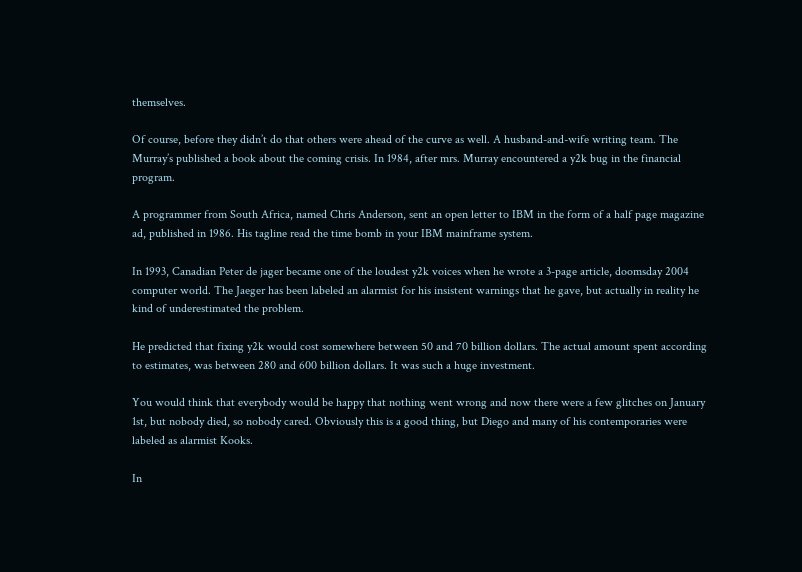themselves.

Of course, before they didn’t do that others were ahead of the curve as well. A husband-and-wife writing team. The Murray’s published a book about the coming crisis. In 1984, after mrs. Murray encountered a y2k bug in the financial program.

A programmer from South Africa, named Chris Anderson, sent an open letter to IBM in the form of a half page magazine ad, published in 1986. His tagline read the time bomb in your IBM mainframe system.

In 1993, Canadian Peter de jager became one of the loudest y2k voices when he wrote a 3-page article, doomsday 2004 computer world. The Jaeger has been labeled an alarmist for his insistent warnings that he gave, but actually in reality he kind of underestimated the problem.

He predicted that fixing y2k would cost somewhere between 50 and 70 billion dollars. The actual amount spent according to estimates, was between 280 and 600 billion dollars. It was such a huge investment.

You would think that everybody would be happy that nothing went wrong and now there were a few glitches on January 1st, but nobody died, so nobody cared. Obviously this is a good thing, but Diego and many of his contemporaries were labeled as alarmist Kooks.

In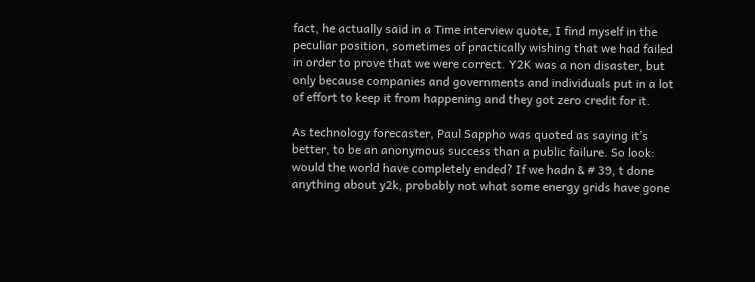fact, he actually said in a Time interview quote, I find myself in the peculiar position, sometimes of practically wishing that we had failed in order to prove that we were correct. Y2K was a non disaster, but only because companies and governments and individuals put in a lot of effort to keep it from happening and they got zero credit for it.

As technology forecaster, Paul Sappho was quoted as saying it’s better, to be an anonymous success than a public failure. So look: would the world have completely ended? If we hadn & # 39, t done anything about y2k, probably not what some energy grids have gone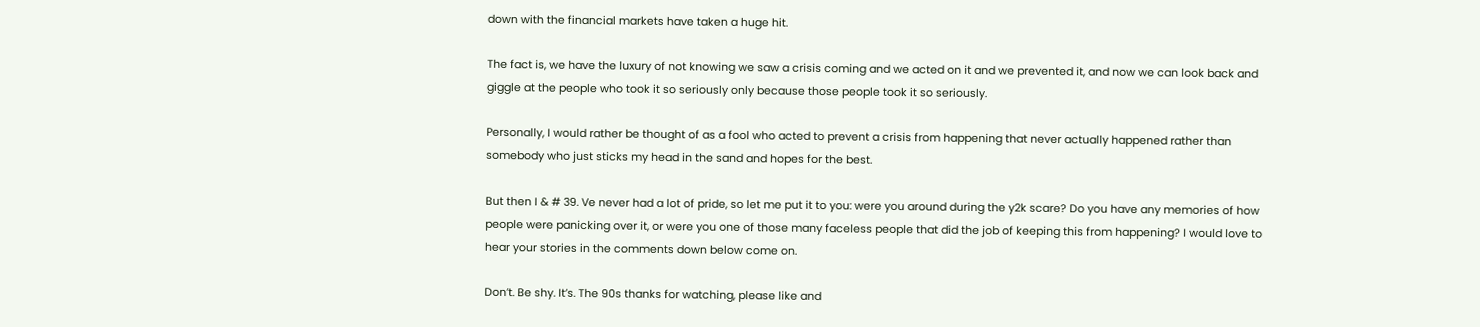down with the financial markets have taken a huge hit.

The fact is, we have the luxury of not knowing we saw a crisis coming and we acted on it and we prevented it, and now we can look back and giggle at the people who took it so seriously only because those people took it so seriously.

Personally, I would rather be thought of as a fool who acted to prevent a crisis from happening that never actually happened rather than somebody who just sticks my head in the sand and hopes for the best.

But then I & # 39. Ve never had a lot of pride, so let me put it to you: were you around during the y2k scare? Do you have any memories of how people were panicking over it, or were you one of those many faceless people that did the job of keeping this from happening? I would love to hear your stories in the comments down below come on.

Don’t. Be shy. It’s. The 90s thanks for watching, please like and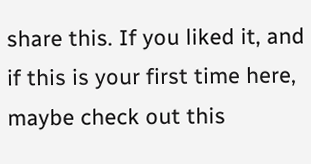share this. If you liked it, and if this is your first time here, maybe check out this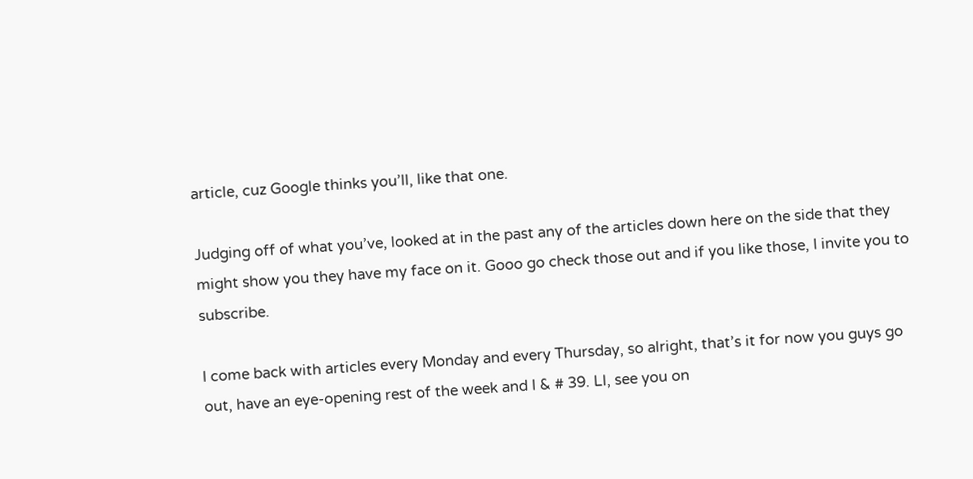article, cuz Google thinks you’ll, like that one.

Judging off of what you’ve, looked at in the past any of the articles down here on the side that they might show you they have my face on it. Gooo go check those out and if you like those, I invite you to subscribe.

I come back with articles every Monday and every Thursday, so alright, that’s it for now you guys go out, have an eye-opening rest of the week and I & # 39. Ll, see you on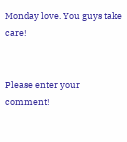Monday love. You guys take care!


Please enter your comment!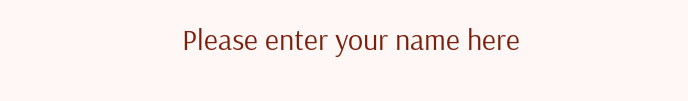Please enter your name here